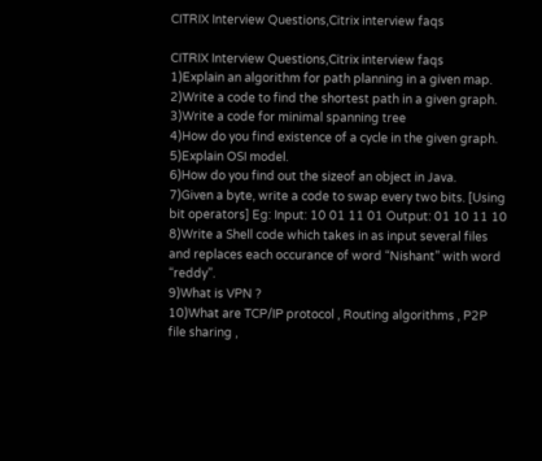CITRIX Interview Questions,Citrix interview faqs

CITRIX Interview Questions,Citrix interview faqs
1)Explain an algorithm for path planning in a given map.
2)Write a code to find the shortest path in a given graph.
3)Write a code for minimal spanning tree
4)How do you find existence of a cycle in the given graph.
5)Explain OSI model.
6)How do you find out the sizeof an object in Java.
7)Given a byte, write a code to swap every two bits. [Using bit operators] Eg: Input: 10 01 11 01 Output: 01 10 11 10
8)Write a Shell code which takes in as input several files and replaces each occurance of word “Nishant” with word “reddy”.
9)What is VPN ?
10)What are TCP/IP protocol , Routing algorithms , P2P file sharing ,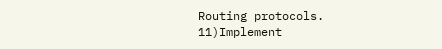Routing protocols.
11)Implement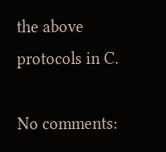the above protocols in C.

No comments: